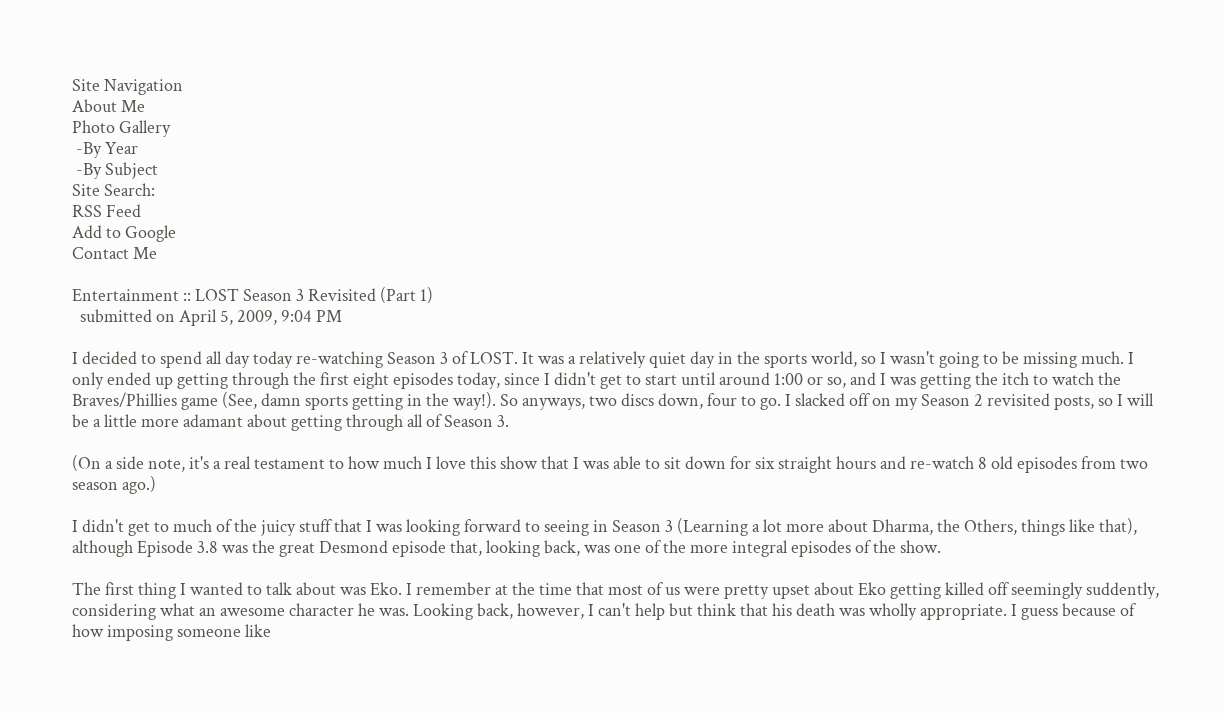Site Navigation
About Me
Photo Gallery
 -By Year
 -By Subject
Site Search:
RSS Feed
Add to Google
Contact Me

Entertainment :: LOST Season 3 Revisited (Part 1)
  submitted on April 5, 2009, 9:04 PM

I decided to spend all day today re-watching Season 3 of LOST. It was a relatively quiet day in the sports world, so I wasn't going to be missing much. I only ended up getting through the first eight episodes today, since I didn't get to start until around 1:00 or so, and I was getting the itch to watch the Braves/Phillies game (See, damn sports getting in the way!). So anyways, two discs down, four to go. I slacked off on my Season 2 revisited posts, so I will be a little more adamant about getting through all of Season 3.

(On a side note, it's a real testament to how much I love this show that I was able to sit down for six straight hours and re-watch 8 old episodes from two season ago.)

I didn't get to much of the juicy stuff that I was looking forward to seeing in Season 3 (Learning a lot more about Dharma, the Others, things like that), although Episode 3.8 was the great Desmond episode that, looking back, was one of the more integral episodes of the show.

The first thing I wanted to talk about was Eko. I remember at the time that most of us were pretty upset about Eko getting killed off seemingly suddently, considering what an awesome character he was. Looking back, however, I can't help but think that his death was wholly appropriate. I guess because of how imposing someone like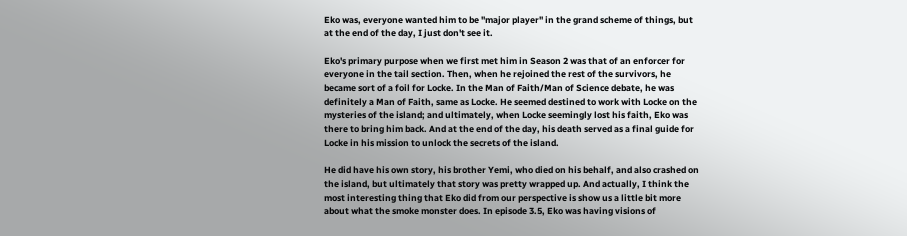Eko was, everyone wanted him to be "major player" in the grand scheme of things, but at the end of the day, I just don't see it.

Eko's primary purpose when we first met him in Season 2 was that of an enforcer for everyone in the tail section. Then, when he rejoined the rest of the survivors, he became sort of a foil for Locke. In the Man of Faith/Man of Science debate, he was definitely a Man of Faith, same as Locke. He seemed destined to work with Locke on the mysteries of the island; and ultimately, when Locke seemingly lost his faith, Eko was there to bring him back. And at the end of the day, his death served as a final guide for Locke in his mission to unlock the secrets of the island.

He did have his own story, his brother Yemi, who died on his behalf, and also crashed on the island, but ultimately that story was pretty wrapped up. And actually, I think the most interesting thing that Eko did from our perspective is show us a little bit more about what the smoke monster does. In episode 3.5, Eko was having visions of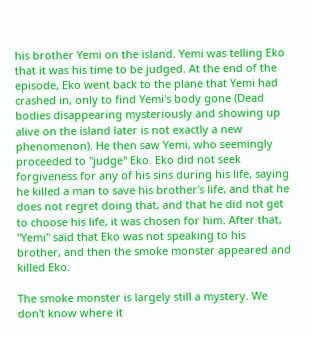his brother Yemi on the island. Yemi was telling Eko that it was his time to be judged. At the end of the episode, Eko went back to the plane that Yemi had crashed in, only to find Yemi's body gone (Dead bodies disappearing mysteriously and showing up alive on the island later is not exactly a new phenomenon). He then saw Yemi, who seemingly proceeded to "judge" Eko. Eko did not seek forgiveness for any of his sins during his life, saying he killed a man to save his brother's life, and that he does not regret doing that, and that he did not get to choose his life, it was chosen for him. After that, "Yemi" said that Eko was not speaking to his brother, and then the smoke monster appeared and killed Eko.

The smoke monster is largely still a mystery. We don't know where it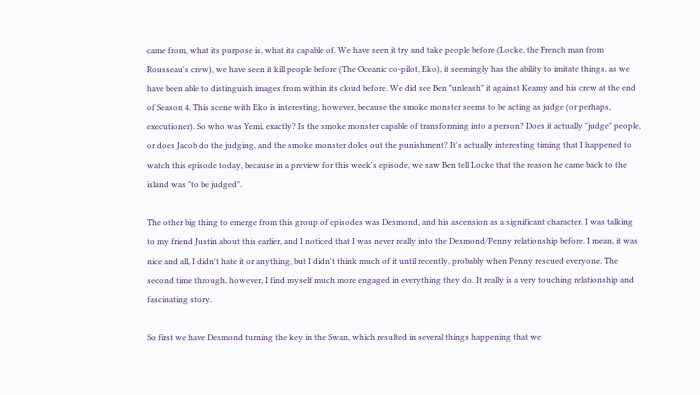came from, what its purpose is, what its capable of. We have seen it try and take people before (Locke, the French man from Rousseau's crew), we have seen it kill people before (The Oceanic co-pilot, Eko), it seemingly has the ability to imitate things, as we have been able to distinguish images from within its cloud before. We did see Ben "unleash" it against Keamy and his crew at the end of Season 4. This scene with Eko is interesting, however, because the smoke monster seems to be acting as judge (or perhaps, executioner). So who was Yemi, exactly? Is the smoke monster capable of transforming into a person? Does it actually "judge" people, or does Jacob do the judging, and the smoke monster doles out the punishment? It's actually interesting timing that I happened to watch this episode today, because in a preview for this week's episode, we saw Ben tell Locke that the reason he came back to the island was "to be judged".

The other big thing to emerge from this group of episodes was Desmond, and his ascension as a significant character. I was talking to my friend Justin about this earlier, and I noticed that I was never really into the Desmond/Penny relationship before. I mean, it was nice and all, I didn't hate it or anything, but I didn't think much of it until recently, probably when Penny rescued everyone. The second time through, however, I find myself much more engaged in everything they do. It really is a very touching relationship and fascinating story.

So first we have Desmond turning the key in the Swan, which resulted in several things happening that we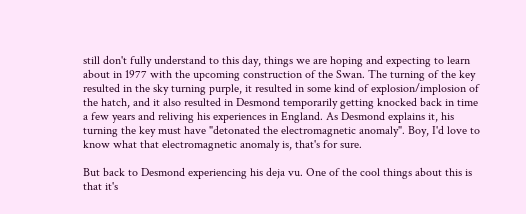still don't fully understand to this day, things we are hoping and expecting to learn about in 1977 with the upcoming construction of the Swan. The turning of the key resulted in the sky turning purple, it resulted in some kind of explosion/implosion of the hatch, and it also resulted in Desmond temporarily getting knocked back in time a few years and reliving his experiences in England. As Desmond explains it, his turning the key must have "detonated the electromagnetic anomaly". Boy, I'd love to know what that electromagnetic anomaly is, that's for sure.

But back to Desmond experiencing his deja vu. One of the cool things about this is that it's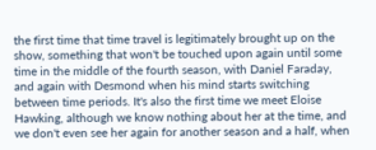the first time that time travel is legitimately brought up on the show, something that won't be touched upon again until some time in the middle of the fourth season, with Daniel Faraday, and again with Desmond when his mind starts switching between time periods. It's also the first time we meet Eloise Hawking, although we know nothing about her at the time, and we don't even see her again for another season and a half, when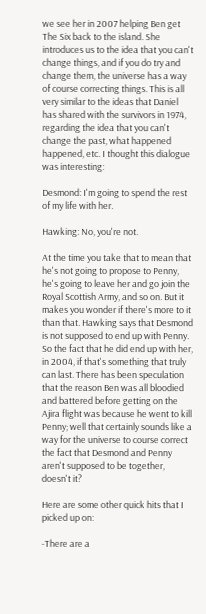we see her in 2007 helping Ben get The Six back to the island. She introduces us to the idea that you can't change things, and if you do try and change them, the universe has a way of course correcting things. This is all very similar to the ideas that Daniel has shared with the survivors in 1974, regarding the idea that you can't change the past, what happened happened, etc. I thought this dialogue was interesting:

Desmond: I'm going to spend the rest of my life with her.

Hawking: No, you're not.

At the time you take that to mean that he's not going to propose to Penny, he's going to leave her and go join the Royal Scottish Army, and so on. But it makes you wonder if there's more to it than that. Hawking says that Desmond is not supposed to end up with Penny. So the fact that he did end up with her, in 2004, if that's something that truly can last. There has been speculation that the reason Ben was all bloodied and battered before getting on the Ajira flight was because he went to kill Penny; well that certainly sounds like a way for the universe to course correct the fact that Desmond and Penny aren't supposed to be together, doesn't it?

Here are some other quick hits that I picked up on:

-There are a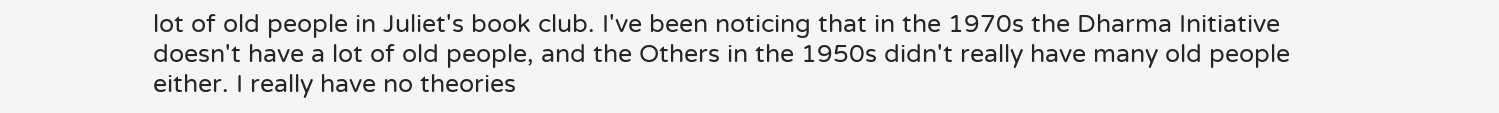lot of old people in Juliet's book club. I've been noticing that in the 1970s the Dharma Initiative doesn't have a lot of old people, and the Others in the 1950s didn't really have many old people either. I really have no theories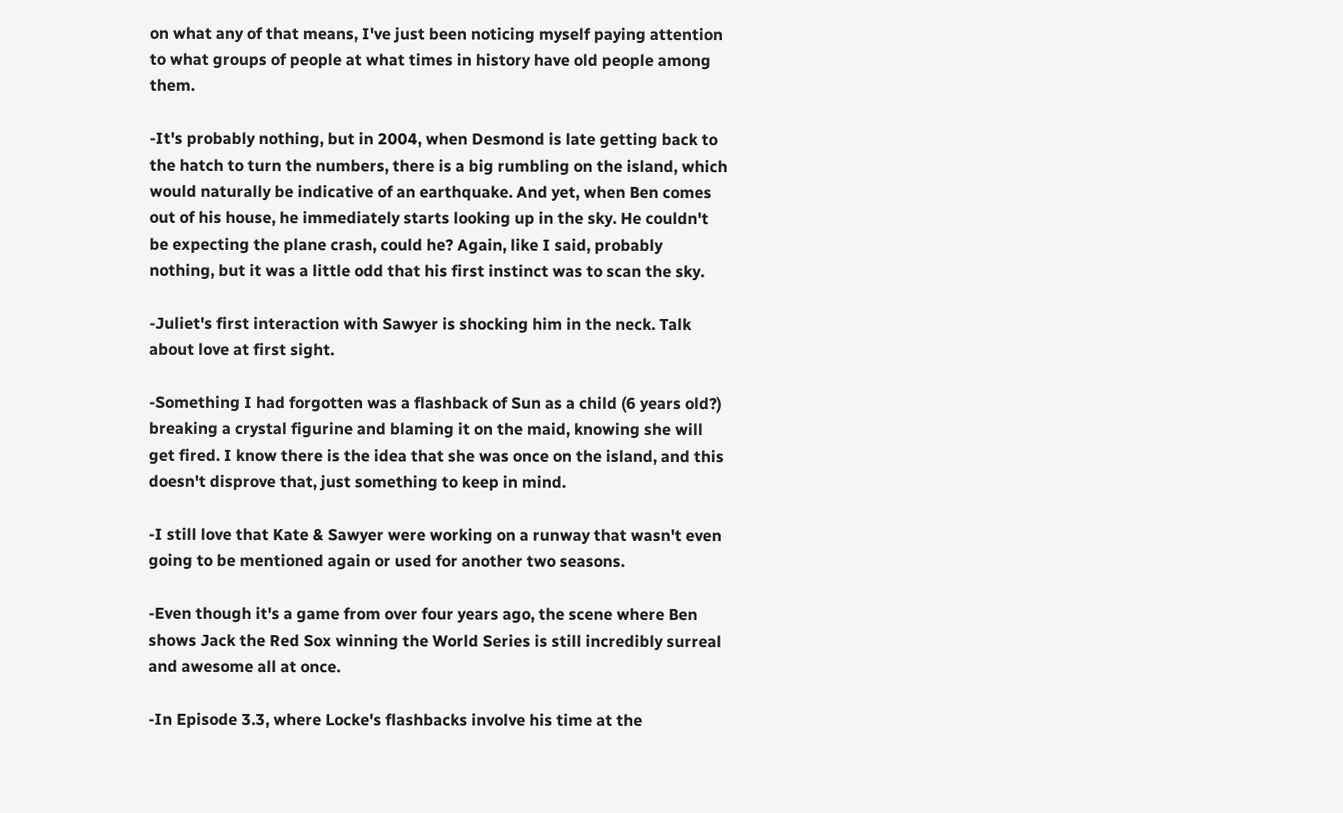on what any of that means, I've just been noticing myself paying attention to what groups of people at what times in history have old people among them.

-It's probably nothing, but in 2004, when Desmond is late getting back to the hatch to turn the numbers, there is a big rumbling on the island, which would naturally be indicative of an earthquake. And yet, when Ben comes out of his house, he immediately starts looking up in the sky. He couldn't be expecting the plane crash, could he? Again, like I said, probably nothing, but it was a little odd that his first instinct was to scan the sky.

-Juliet's first interaction with Sawyer is shocking him in the neck. Talk about love at first sight.

-Something I had forgotten was a flashback of Sun as a child (6 years old?) breaking a crystal figurine and blaming it on the maid, knowing she will get fired. I know there is the idea that she was once on the island, and this doesn't disprove that, just something to keep in mind.

-I still love that Kate & Sawyer were working on a runway that wasn't even going to be mentioned again or used for another two seasons.

-Even though it's a game from over four years ago, the scene where Ben shows Jack the Red Sox winning the World Series is still incredibly surreal and awesome all at once.

-In Episode 3.3, where Locke's flashbacks involve his time at the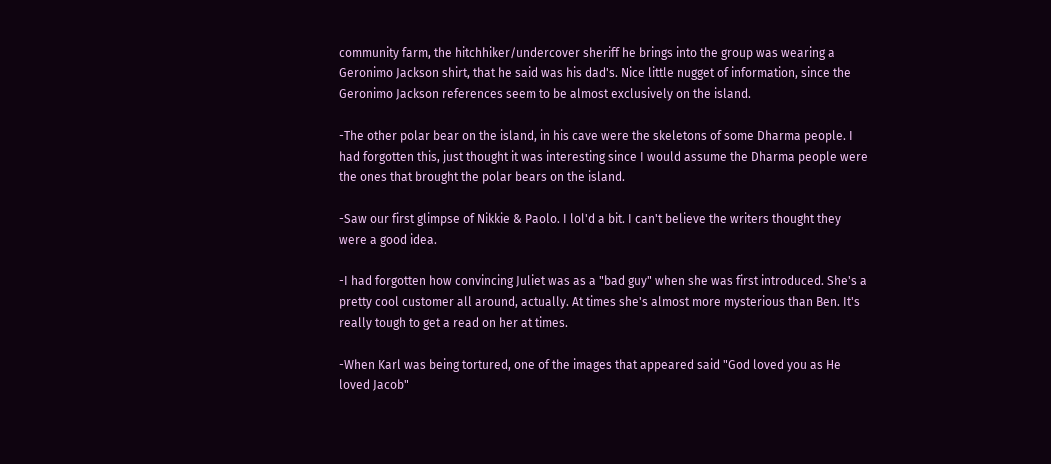community farm, the hitchhiker/undercover sheriff he brings into the group was wearing a Geronimo Jackson shirt, that he said was his dad's. Nice little nugget of information, since the Geronimo Jackson references seem to be almost exclusively on the island.

-The other polar bear on the island, in his cave were the skeletons of some Dharma people. I had forgotten this, just thought it was interesting since I would assume the Dharma people were the ones that brought the polar bears on the island.

-Saw our first glimpse of Nikkie & Paolo. I lol'd a bit. I can't believe the writers thought they were a good idea.

-I had forgotten how convincing Juliet was as a "bad guy" when she was first introduced. She's a pretty cool customer all around, actually. At times she's almost more mysterious than Ben. It's really tough to get a read on her at times.

-When Karl was being tortured, one of the images that appeared said "God loved you as He loved Jacob"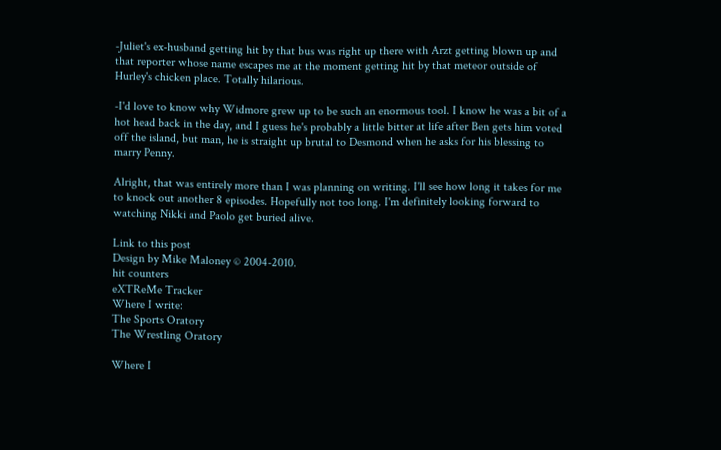-Juliet's ex-husband getting hit by that bus was right up there with Arzt getting blown up and that reporter whose name escapes me at the moment getting hit by that meteor outside of Hurley's chicken place. Totally hilarious.

-I'd love to know why Widmore grew up to be such an enormous tool. I know he was a bit of a hot head back in the day, and I guess he's probably a little bitter at life after Ben gets him voted off the island, but man, he is straight up brutal to Desmond when he asks for his blessing to marry Penny.

Alright, that was entirely more than I was planning on writing. I'll see how long it takes for me to knock out another 8 episodes. Hopefully not too long. I'm definitely looking forward to watching Nikki and Paolo get buried alive.

Link to this post
Design by Mike Maloney © 2004-2010.
hit counters
eXTReMe Tracker
Where I write:
The Sports Oratory
The Wrestling Oratory

Where I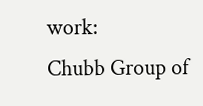work:
Chubb Group of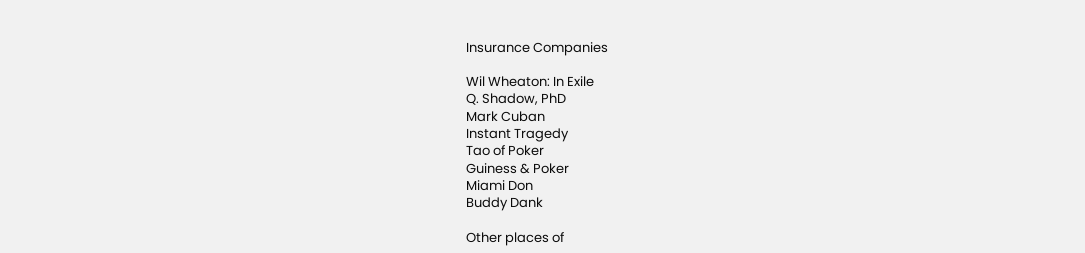Insurance Companies

Wil Wheaton: In Exile
Q. Shadow, PhD
Mark Cuban
Instant Tragedy
Tao of Poker
Guiness & Poker
Miami Don
Buddy Dank

Other places of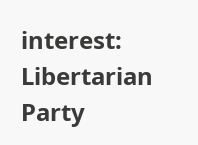interest:
Libertarian Party